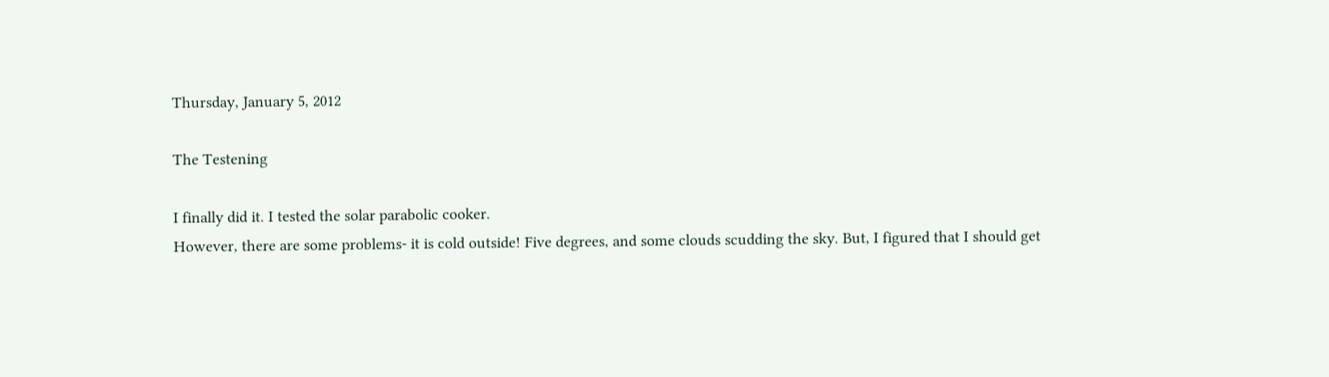Thursday, January 5, 2012

The Testening

I finally did it. I tested the solar parabolic cooker.
However, there are some problems- it is cold outside! Five degrees, and some clouds scudding the sky. But, I figured that I should get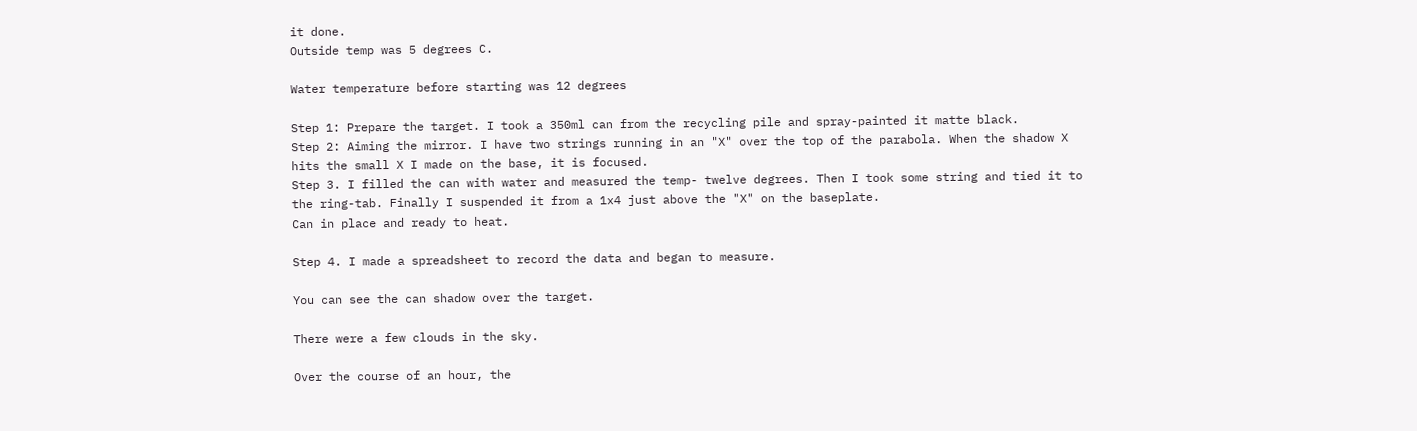it done.
Outside temp was 5 degrees C.

Water temperature before starting was 12 degrees

Step 1: Prepare the target. I took a 350ml can from the recycling pile and spray-painted it matte black.
Step 2: Aiming the mirror. I have two strings running in an "X" over the top of the parabola. When the shadow X hits the small X I made on the base, it is focused.
Step 3. I filled the can with water and measured the temp- twelve degrees. Then I took some string and tied it to the ring-tab. Finally I suspended it from a 1x4 just above the "X" on the baseplate.
Can in place and ready to heat.

Step 4. I made a spreadsheet to record the data and began to measure.

You can see the can shadow over the target.

There were a few clouds in the sky.

Over the course of an hour, the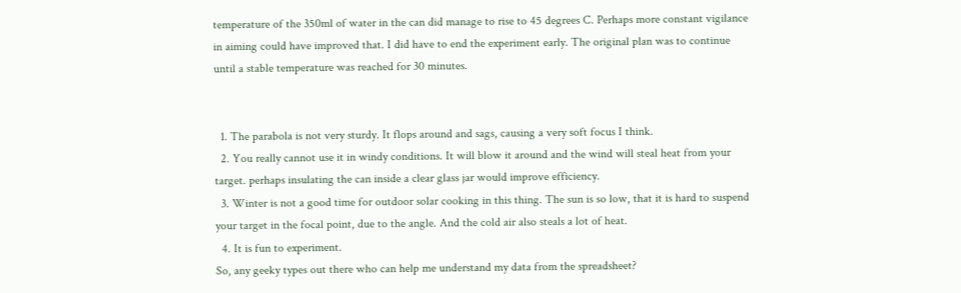temperature of the 350ml of water in the can did manage to rise to 45 degrees C. Perhaps more constant vigilance in aiming could have improved that. I did have to end the experiment early. The original plan was to continue until a stable temperature was reached for 30 minutes.


  1. The parabola is not very sturdy. It flops around and sags, causing a very soft focus I think.
  2. You really cannot use it in windy conditions. It will blow it around and the wind will steal heat from your target. perhaps insulating the can inside a clear glass jar would improve efficiency.
  3. Winter is not a good time for outdoor solar cooking in this thing. The sun is so low, that it is hard to suspend your target in the focal point, due to the angle. And the cold air also steals a lot of heat.
  4. It is fun to experiment.
So, any geeky types out there who can help me understand my data from the spreadsheet?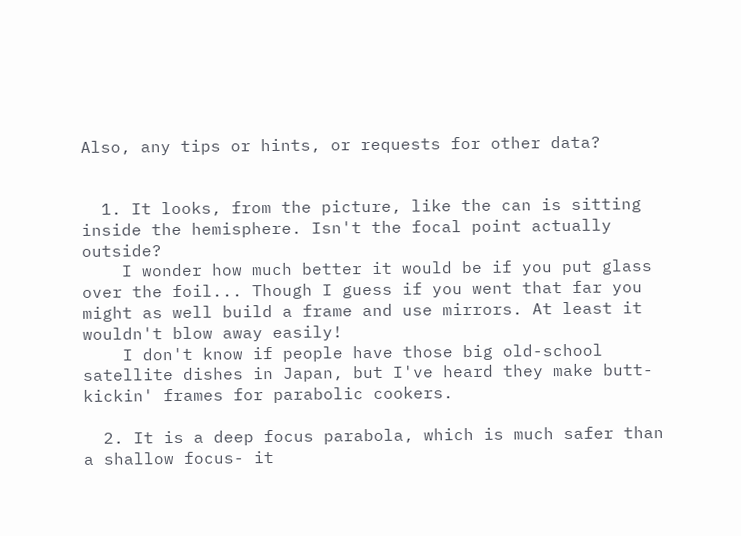Also, any tips or hints, or requests for other data?


  1. It looks, from the picture, like the can is sitting inside the hemisphere. Isn't the focal point actually outside?
    I wonder how much better it would be if you put glass over the foil... Though I guess if you went that far you might as well build a frame and use mirrors. At least it wouldn't blow away easily!
    I don't know if people have those big old-school satellite dishes in Japan, but I've heard they make butt-kickin' frames for parabolic cookers.

  2. It is a deep focus parabola, which is much safer than a shallow focus- it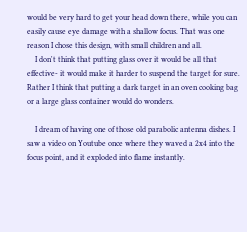would be very hard to get your head down there, while you can easily cause eye damage with a shallow focus. That was one reason I chose this design, with small children and all.
    I don't think that putting glass over it would be all that effective- it would make it harder to suspend the target for sure. Rather I think that putting a dark target in an oven cooking bag or a large glass container would do wonders.

    I dream of having one of those old parabolic antenna dishes. I saw a video on Youtube once where they waved a 2x4 into the focus point, and it exploded into flame instantly.